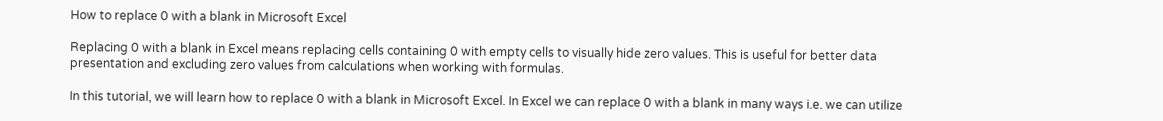How to replace 0 with a blank in Microsoft Excel

Replacing 0 with a blank in Excel means replacing cells containing 0 with empty cells to visually hide zero values. This is useful for better data presentation and excluding zero values from calculations when working with formulas.

In this tutorial, we will learn how to replace 0 with a blank in Microsoft Excel. In Excel we can replace 0 with a blank in many ways i.e. we can utilize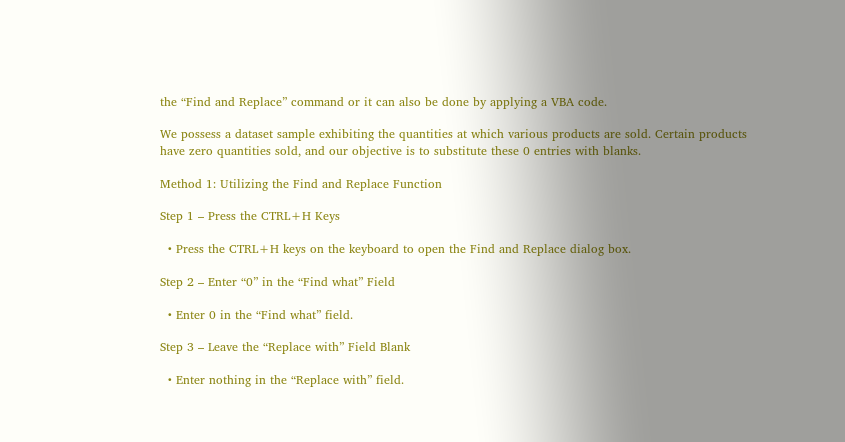the “Find and Replace” command or it can also be done by applying a VBA code.

We possess a dataset sample exhibiting the quantities at which various products are sold. Certain products have zero quantities sold, and our objective is to substitute these 0 entries with blanks.

Method 1: Utilizing the Find and Replace Function

Step 1 – Press the CTRL+H Keys

  • Press the CTRL+H keys on the keyboard to open the Find and Replace dialog box.

Step 2 – Enter “0” in the “Find what” Field

  • Enter 0 in the “Find what” field.

Step 3 – Leave the “Replace with” Field Blank

  • Enter nothing in the “Replace with” field.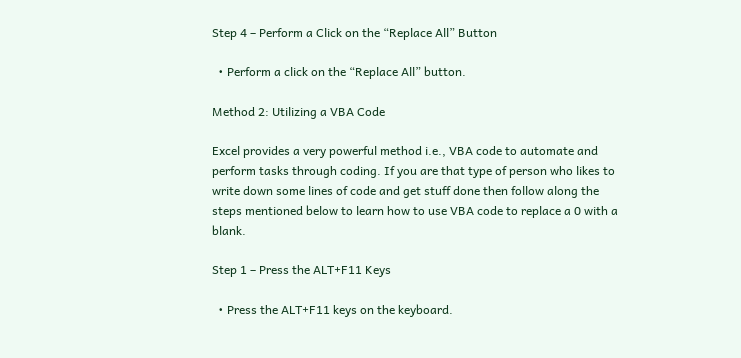Step 4 – Perform a Click on the “Replace All” Button

  • Perform a click on the “Replace All” button.

Method 2: Utilizing a VBA Code

Excel provides a very powerful method i.e., VBA code to automate and perform tasks through coding. If you are that type of person who likes to write down some lines of code and get stuff done then follow along the steps mentioned below to learn how to use VBA code to replace a 0 with a blank.

Step 1 – Press the ALT+F11 Keys

  • Press the ALT+F11 keys on the keyboard.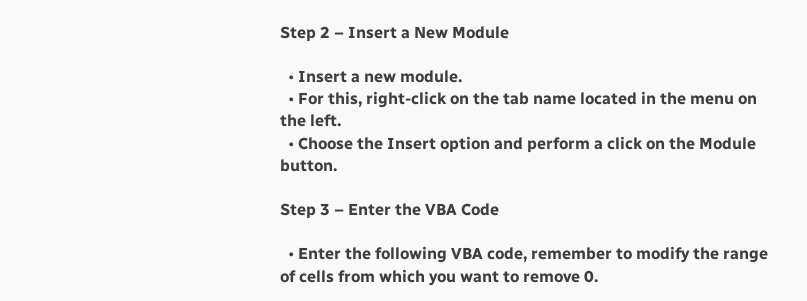Step 2 – Insert a New Module

  • Insert a new module.
  • For this, right-click on the tab name located in the menu on the left.
  • Choose the Insert option and perform a click on the Module button.

Step 3 – Enter the VBA Code

  • Enter the following VBA code, remember to modify the range of cells from which you want to remove 0.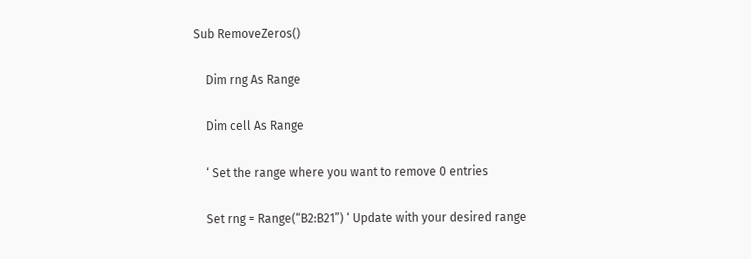Sub RemoveZeros()

    Dim rng As Range

    Dim cell As Range

    ‘ Set the range where you want to remove 0 entries

    Set rng = Range(“B2:B21”) ‘ Update with your desired range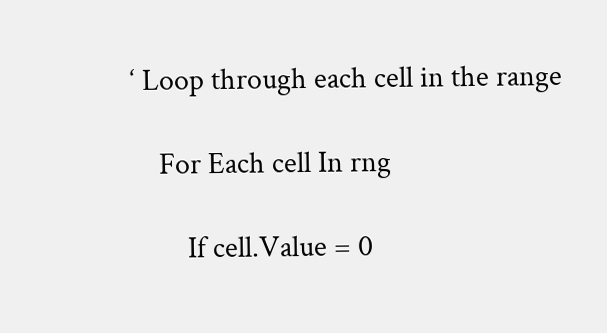‘ Loop through each cell in the range

    For Each cell In rng

        If cell.Value = 0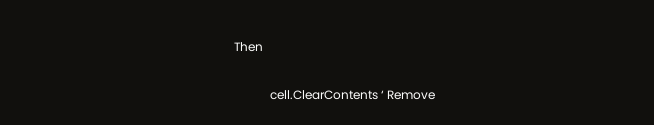Then

            cell.ClearContents ‘ Remove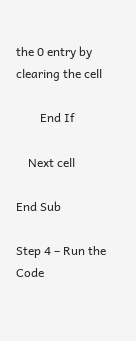the 0 entry by clearing the cell

        End If

    Next cell

End Sub

Step 4 – Run the Code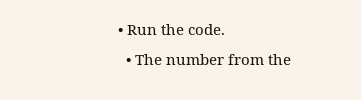• Run the code.
  • The number from the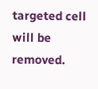targeted cell will be removed.